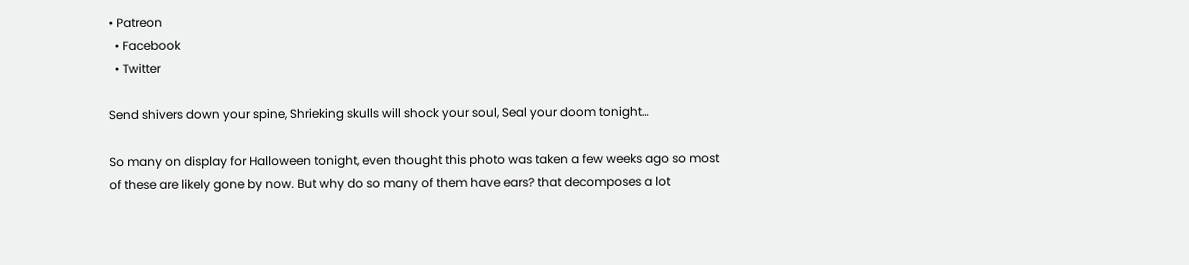• Patreon
  • Facebook
  • Twitter

Send shivers down your spine, Shrieking skulls will shock your soul, Seal your doom tonight…

So many on display for Halloween tonight, even thought this photo was taken a few weeks ago so most of these are likely gone by now. But why do so many of them have ears? that decomposes a lot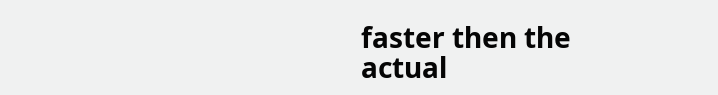faster then the actual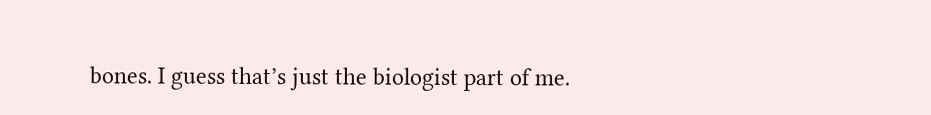bones. I guess that’s just the biologist part of me.